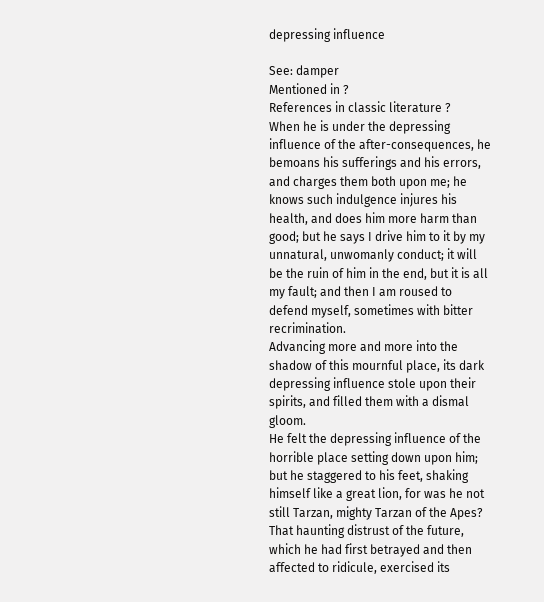depressing influence

See: damper
Mentioned in ?
References in classic literature ?
When he is under the depressing influence of the after-consequences, he bemoans his sufferings and his errors, and charges them both upon me; he knows such indulgence injures his health, and does him more harm than good; but he says I drive him to it by my unnatural, unwomanly conduct; it will be the ruin of him in the end, but it is all my fault; and then I am roused to defend myself, sometimes with bitter recrimination.
Advancing more and more into the shadow of this mournful place, its dark depressing influence stole upon their spirits, and filled them with a dismal gloom.
He felt the depressing influence of the horrible place setting down upon him; but he staggered to his feet, shaking himself like a great lion, for was he not still Tarzan, mighty Tarzan of the Apes?
That haunting distrust of the future, which he had first betrayed and then affected to ridicule, exercised its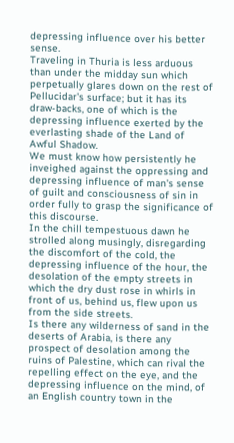depressing influence over his better sense.
Traveling in Thuria is less arduous than under the midday sun which perpetually glares down on the rest of Pellucidar's surface; but it has its draw-backs, one of which is the depressing influence exerted by the everlasting shade of the Land of Awful Shadow.
We must know how persistently he inveighed against the oppressing and depressing influence of man's sense of guilt and consciousness of sin in order fully to grasp the significance of this discourse.
In the chill tempestuous dawn he strolled along musingly, disregarding the discomfort of the cold, the depressing influence of the hour, the desolation of the empty streets in which the dry dust rose in whirls in front of us, behind us, flew upon us from the side streets.
Is there any wilderness of sand in the deserts of Arabia, is there any prospect of desolation among the ruins of Palestine, which can rival the repelling effect on the eye, and the depressing influence on the mind, of an English country town in the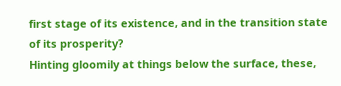first stage of its existence, and in the transition state of its prosperity?
Hinting gloomily at things below the surface, these,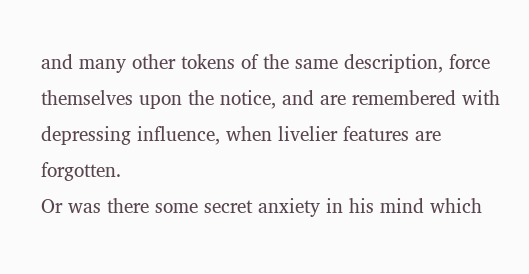and many other tokens of the same description, force themselves upon the notice, and are remembered with depressing influence, when livelier features are forgotten.
Or was there some secret anxiety in his mind which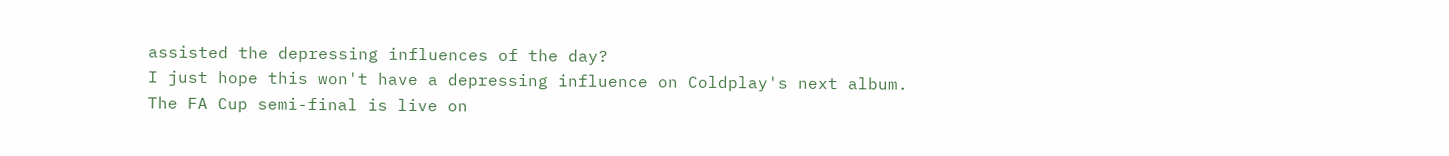assisted the depressing influences of the day?
I just hope this won't have a depressing influence on Coldplay's next album.
The FA Cup semi-final is live on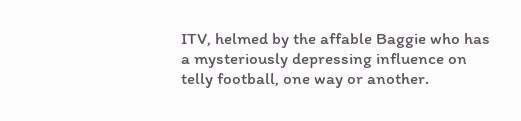ITV, helmed by the affable Baggie who has a mysteriously depressing influence on telly football, one way or another.